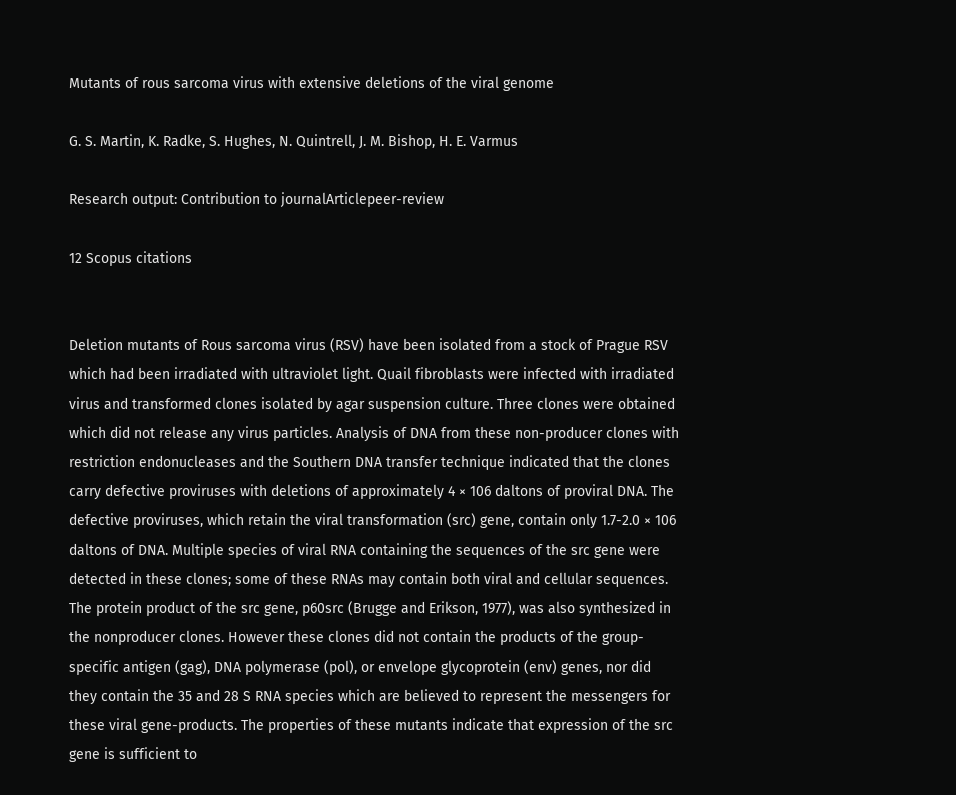Mutants of rous sarcoma virus with extensive deletions of the viral genome

G. S. Martin, K. Radke, S. Hughes, N. Quintrell, J. M. Bishop, H. E. Varmus

Research output: Contribution to journalArticlepeer-review

12 Scopus citations


Deletion mutants of Rous sarcoma virus (RSV) have been isolated from a stock of Prague RSV which had been irradiated with ultraviolet light. Quail fibroblasts were infected with irradiated virus and transformed clones isolated by agar suspension culture. Three clones were obtained which did not release any virus particles. Analysis of DNA from these non-producer clones with restriction endonucleases and the Southern DNA transfer technique indicated that the clones carry defective proviruses with deletions of approximately 4 × 106 daltons of proviral DNA. The defective proviruses, which retain the viral transformation (src) gene, contain only 1.7-2.0 × 106 daltons of DNA. Multiple species of viral RNA containing the sequences of the src gene were detected in these clones; some of these RNAs may contain both viral and cellular sequences. The protein product of the src gene, p60src (Brugge and Erikson, 1977), was also synthesized in the nonproducer clones. However these clones did not contain the products of the group-specific antigen (gag), DNA polymerase (pol), or envelope glycoprotein (env) genes, nor did they contain the 35 and 28 S RNA species which are believed to represent the messengers for these viral gene-products. The properties of these mutants indicate that expression of the src gene is sufficient to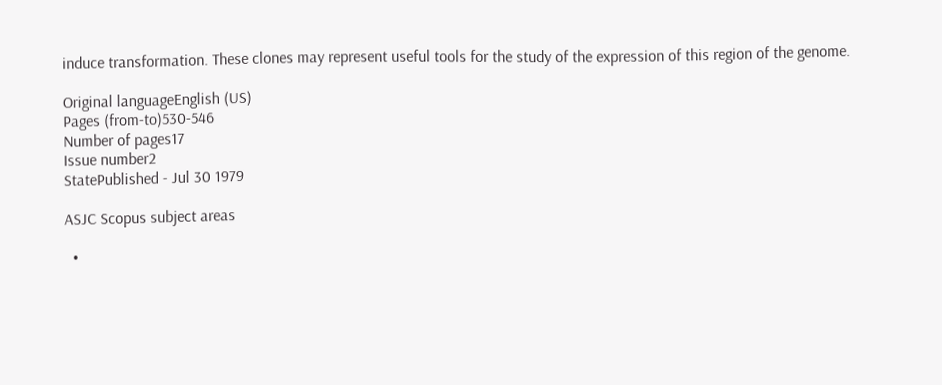induce transformation. These clones may represent useful tools for the study of the expression of this region of the genome.

Original languageEnglish (US)
Pages (from-to)530-546
Number of pages17
Issue number2
StatePublished - Jul 30 1979

ASJC Scopus subject areas

  •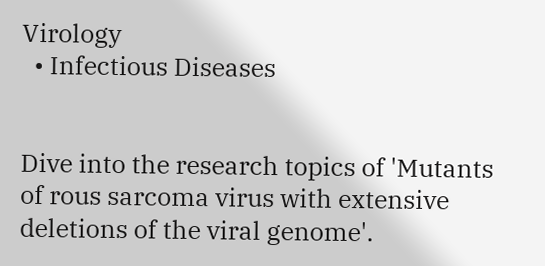Virology
  • Infectious Diseases


Dive into the research topics of 'Mutants of rous sarcoma virus with extensive deletions of the viral genome'.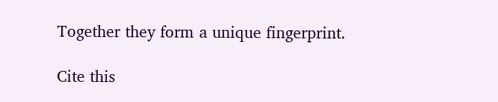Together they form a unique fingerprint.

Cite this